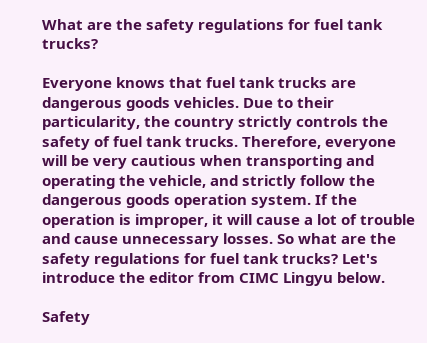What are the safety regulations for fuel tank trucks?

Everyone knows that fuel tank trucks are dangerous goods vehicles. Due to their particularity, the country strictly controls the safety of fuel tank trucks. Therefore, everyone will be very cautious when transporting and operating the vehicle, and strictly follow the dangerous goods operation system. If the operation is improper, it will cause a lot of trouble and cause unnecessary losses. So what are the safety regulations for fuel tank trucks? Let's introduce the editor from CIMC Lingyu below.

Safety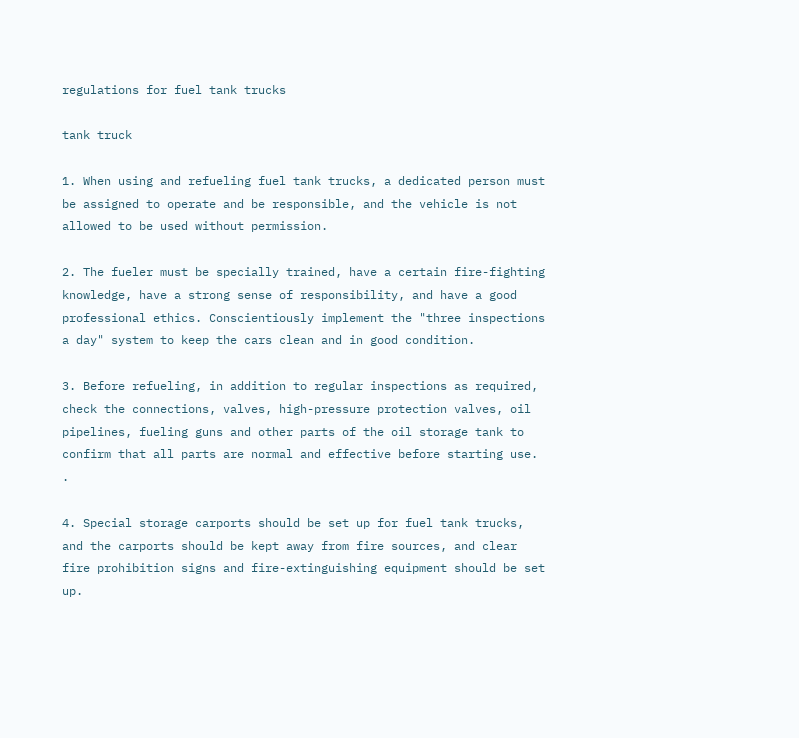regulations for fuel tank trucks

tank truck

1. When using and refueling fuel tank trucks, a dedicated person must be assigned to operate and be responsible, and the vehicle is not allowed to be used without permission.

2. The fueler must be specially trained, have a certain fire-fighting knowledge, have a strong sense of responsibility, and have a good professional ethics. Conscientiously implement the "three inspections a day" system to keep the cars clean and in good condition.

3. Before refueling, in addition to regular inspections as required, check the connections, valves, high-pressure protection valves, oil pipelines, fueling guns and other parts of the oil storage tank to confirm that all parts are normal and effective before starting use. .

4. Special storage carports should be set up for fuel tank trucks, and the carports should be kept away from fire sources, and clear fire prohibition signs and fire-extinguishing equipment should be set up.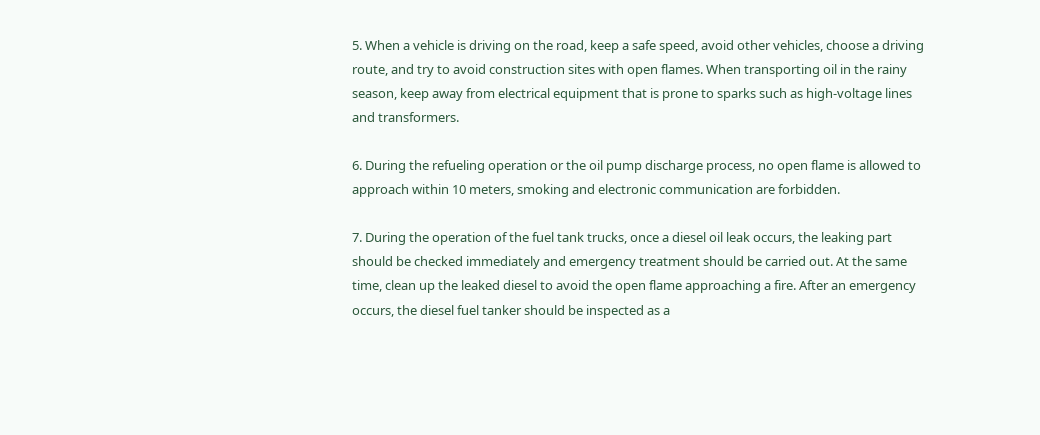5. When a vehicle is driving on the road, keep a safe speed, avoid other vehicles, choose a driving route, and try to avoid construction sites with open flames. When transporting oil in the rainy season, keep away from electrical equipment that is prone to sparks such as high-voltage lines and transformers.

6. During the refueling operation or the oil pump discharge process, no open flame is allowed to approach within 10 meters, smoking and electronic communication are forbidden.

7. During the operation of the fuel tank trucks, once a diesel oil leak occurs, the leaking part should be checked immediately and emergency treatment should be carried out. At the same time, clean up the leaked diesel to avoid the open flame approaching a fire. After an emergency occurs, the diesel fuel tanker should be inspected as a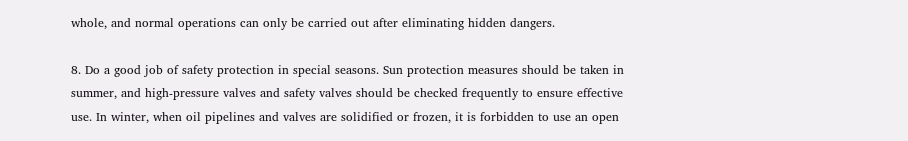whole, and normal operations can only be carried out after eliminating hidden dangers.

8. Do a good job of safety protection in special seasons. Sun protection measures should be taken in summer, and high-pressure valves and safety valves should be checked frequently to ensure effective use. In winter, when oil pipelines and valves are solidified or frozen, it is forbidden to use an open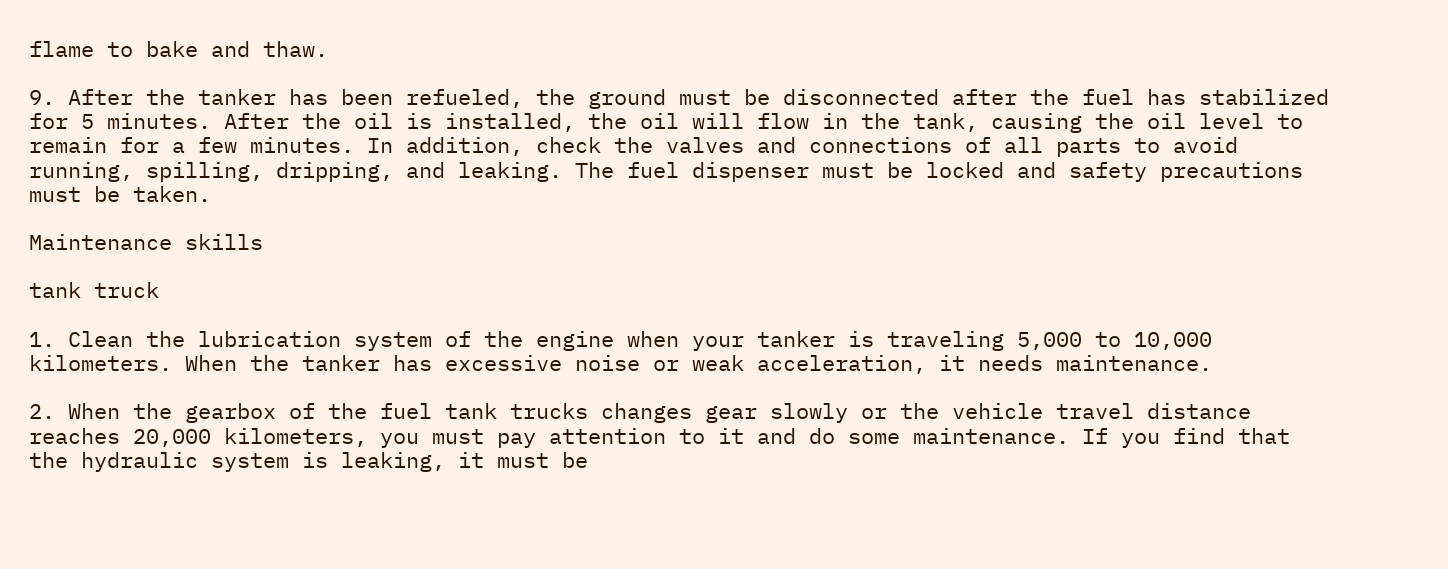flame to bake and thaw.

9. After the tanker has been refueled, the ground must be disconnected after the fuel has stabilized for 5 minutes. After the oil is installed, the oil will flow in the tank, causing the oil level to remain for a few minutes. In addition, check the valves and connections of all parts to avoid running, spilling, dripping, and leaking. The fuel dispenser must be locked and safety precautions must be taken.

Maintenance skills

tank truck

1. Clean the lubrication system of the engine when your tanker is traveling 5,000 to 10,000 kilometers. When the tanker has excessive noise or weak acceleration, it needs maintenance.

2. When the gearbox of the fuel tank trucks changes gear slowly or the vehicle travel distance reaches 20,000 kilometers, you must pay attention to it and do some maintenance. If you find that the hydraulic system is leaking, it must be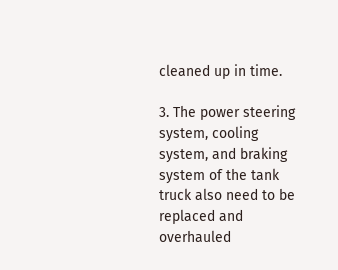cleaned up in time.

3. The power steering system, cooling system, and braking system of the tank truck also need to be replaced and overhauled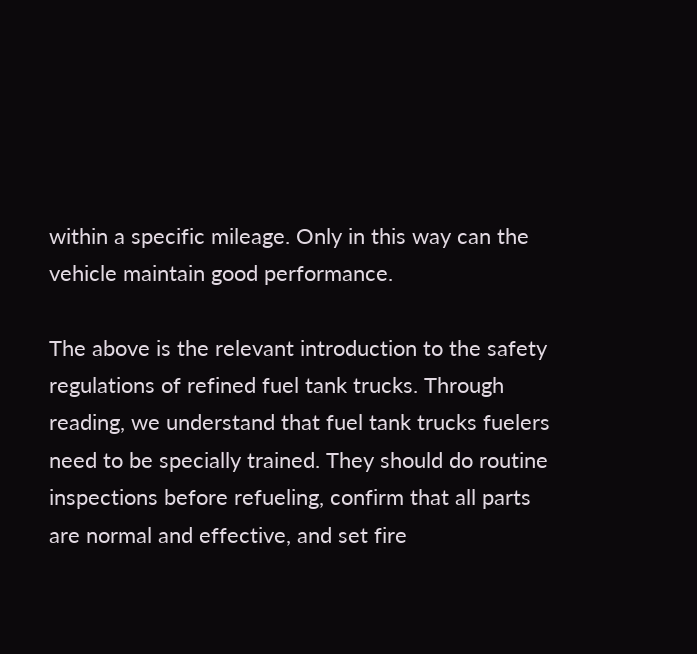within a specific mileage. Only in this way can the vehicle maintain good performance.

The above is the relevant introduction to the safety regulations of refined fuel tank trucks. Through reading, we understand that fuel tank trucks fuelers need to be specially trained. They should do routine inspections before refueling, confirm that all parts are normal and effective, and set fire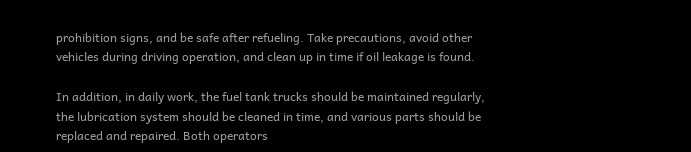prohibition signs, and be safe after refueling. Take precautions, avoid other vehicles during driving operation, and clean up in time if oil leakage is found.

In addition, in daily work, the fuel tank trucks should be maintained regularly, the lubrication system should be cleaned in time, and various parts should be replaced and repaired. Both operators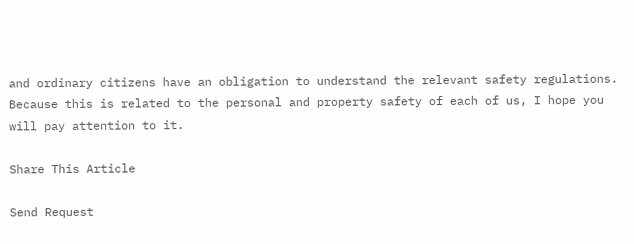and ordinary citizens have an obligation to understand the relevant safety regulations. Because this is related to the personal and property safety of each of us, I hope you will pay attention to it.

Share This Article

Send Request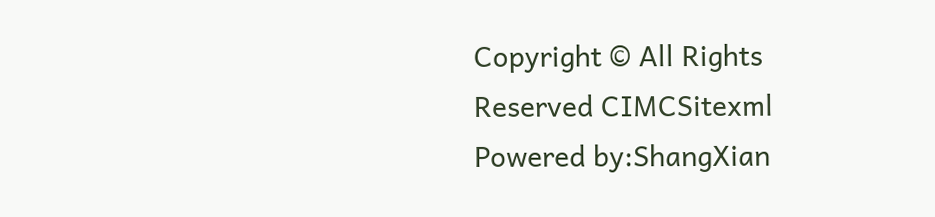Copyright © All Rights Reserved CIMCSitexml   Powered by:ShangXian